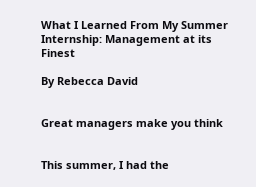What I Learned From My Summer Internship: Management at its Finest

By Rebecca David


Great managers make you think


This summer, I had the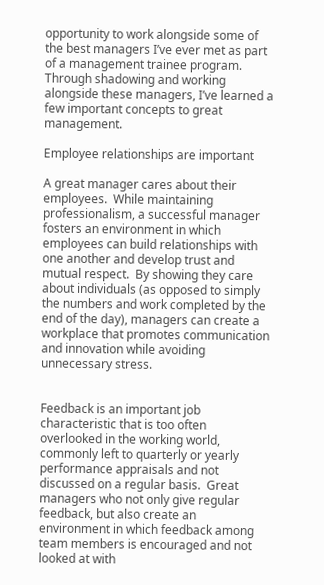opportunity to work alongside some of the best managers I’ve ever met as part of a management trainee program.  Through shadowing and working alongside these managers, I’ve learned a few important concepts to great management.

Employee relationships are important

A great manager cares about their employees.  While maintaining professionalism, a successful manager fosters an environment in which employees can build relationships with one another and develop trust and mutual respect.  By showing they care about individuals (as opposed to simply the numbers and work completed by the end of the day), managers can create a workplace that promotes communication and innovation while avoiding unnecessary stress.


Feedback is an important job characteristic that is too often overlooked in the working world, commonly left to quarterly or yearly performance appraisals and not discussed on a regular basis.  Great managers who not only give regular feedback, but also create an environment in which feedback among team members is encouraged and not looked at with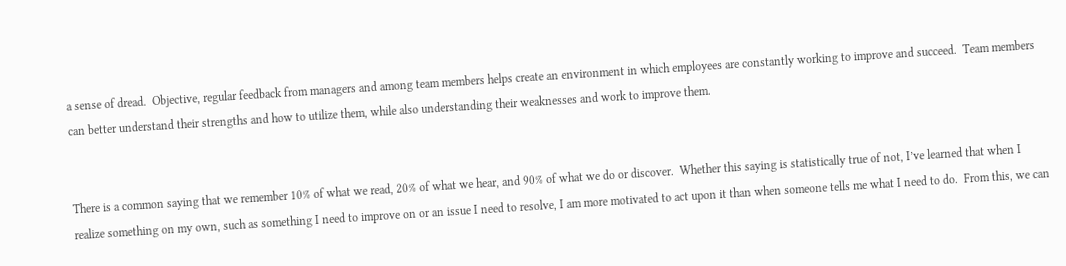a sense of dread.  Objective, regular feedback from managers and among team members helps create an environment in which employees are constantly working to improve and succeed.  Team members can better understand their strengths and how to utilize them, while also understanding their weaknesses and work to improve them.


There is a common saying that we remember 10% of what we read, 20% of what we hear, and 90% of what we do or discover.  Whether this saying is statistically true of not, I’ve learned that when I realize something on my own, such as something I need to improve on or an issue I need to resolve, I am more motivated to act upon it than when someone tells me what I need to do.  From this, we can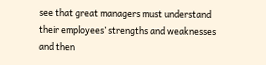see that great managers must understand their employees’ strengths and weaknesses and then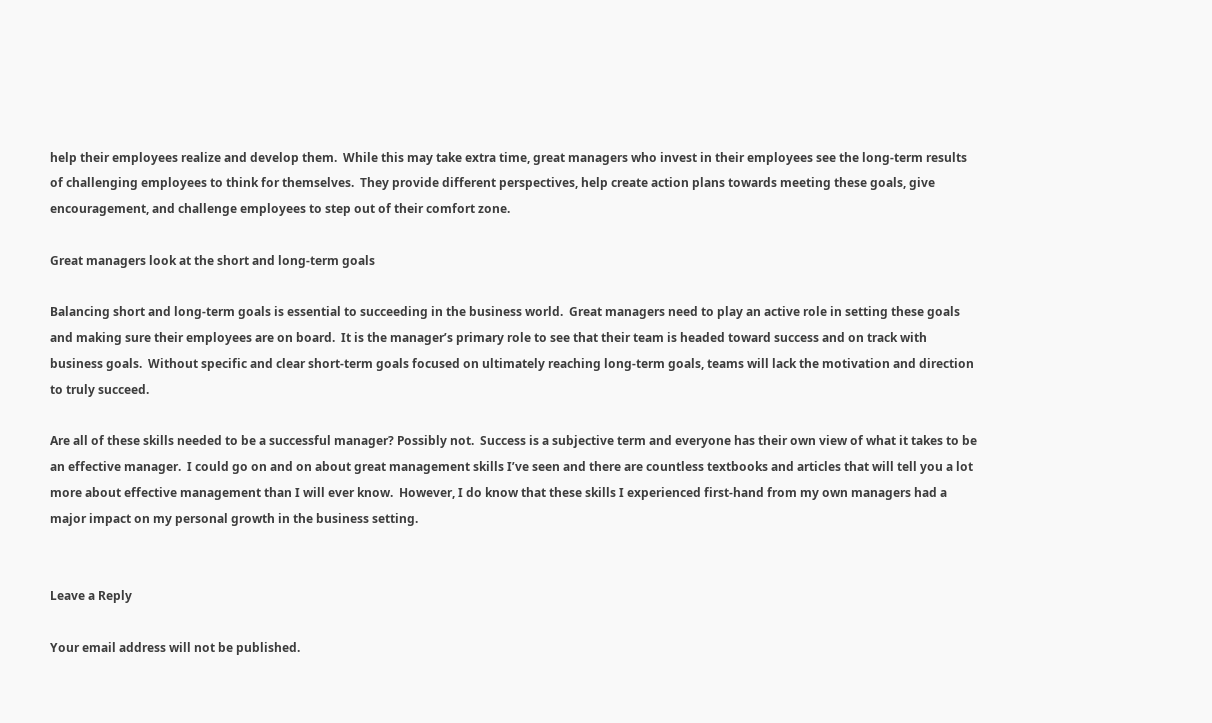help their employees realize and develop them.  While this may take extra time, great managers who invest in their employees see the long-term results of challenging employees to think for themselves.  They provide different perspectives, help create action plans towards meeting these goals, give encouragement, and challenge employees to step out of their comfort zone.

Great managers look at the short and long-term goals

Balancing short and long-term goals is essential to succeeding in the business world.  Great managers need to play an active role in setting these goals and making sure their employees are on board.  It is the manager’s primary role to see that their team is headed toward success and on track with business goals.  Without specific and clear short-term goals focused on ultimately reaching long-term goals, teams will lack the motivation and direction to truly succeed.

Are all of these skills needed to be a successful manager? Possibly not.  Success is a subjective term and everyone has their own view of what it takes to be an effective manager.  I could go on and on about great management skills I’ve seen and there are countless textbooks and articles that will tell you a lot more about effective management than I will ever know.  However, I do know that these skills I experienced first-hand from my own managers had a major impact on my personal growth in the business setting.


Leave a Reply

Your email address will not be published.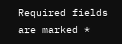Required fields are marked *